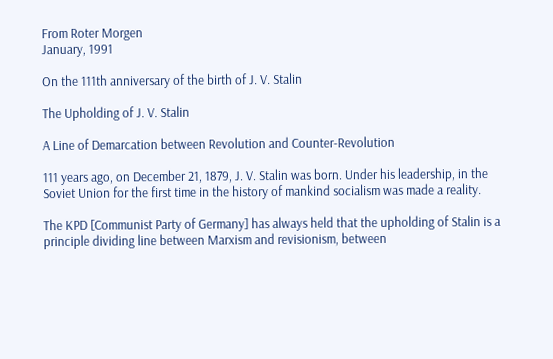From Roter Morgen
January, 1991

On the 111th anniversary of the birth of J. V. Stalin

The Upholding of J. V. Stalin

A Line of Demarcation between Revolution and Counter-Revolution

111 years ago, on December 21, 1879, J. V. Stalin was born. Under his leadership, in the Soviet Union for the first time in the history of mankind socialism was made a reality.

The KPD [Communist Party of Germany] has always held that the upholding of Stalin is a principle dividing line between Marxism and revisionism, between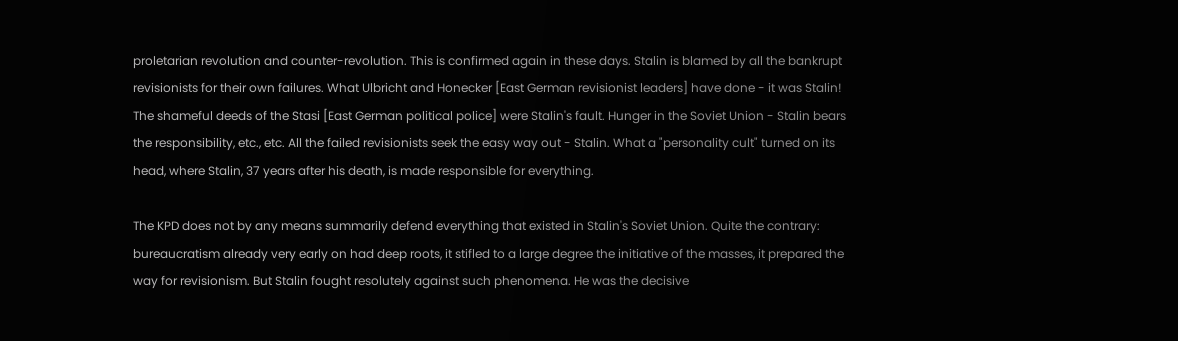proletarian revolution and counter-revolution. This is confirmed again in these days. Stalin is blamed by all the bankrupt revisionists for their own failures. What Ulbricht and Honecker [East German revisionist leaders] have done - it was Stalin! The shameful deeds of the Stasi [East German political police] were Stalin's fault. Hunger in the Soviet Union - Stalin bears the responsibility, etc., etc. All the failed revisionists seek the easy way out - Stalin. What a "personality cult" turned on its head, where Stalin, 37 years after his death, is made responsible for everything.

The KPD does not by any means summarily defend everything that existed in Stalin's Soviet Union. Quite the contrary: bureaucratism already very early on had deep roots, it stifled to a large degree the initiative of the masses, it prepared the way for revisionism. But Stalin fought resolutely against such phenomena. He was the decisive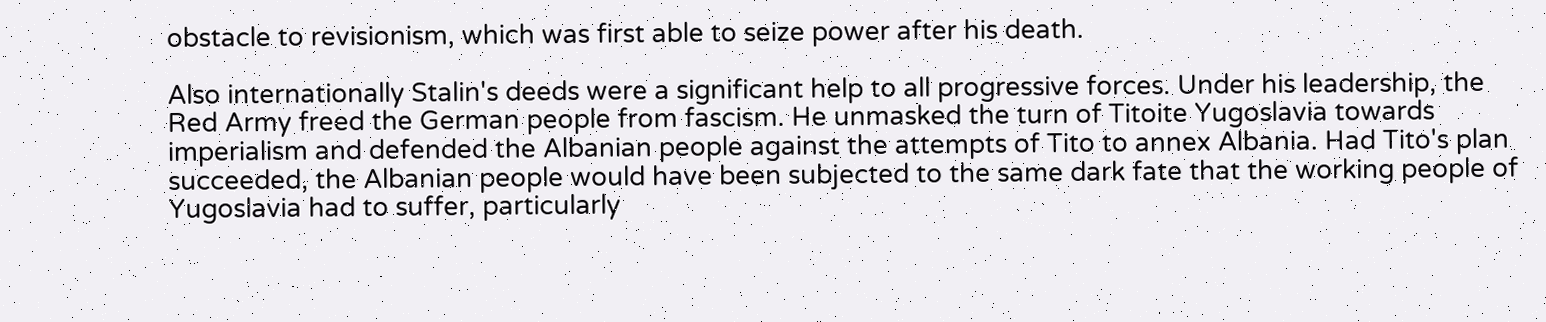obstacle to revisionism, which was first able to seize power after his death.

Also internationally Stalin's deeds were a significant help to all progressive forces. Under his leadership, the Red Army freed the German people from fascism. He unmasked the turn of Titoite Yugoslavia towards imperialism and defended the Albanian people against the attempts of Tito to annex Albania. Had Tito's plan succeeded, the Albanian people would have been subjected to the same dark fate that the working people of Yugoslavia had to suffer, particularly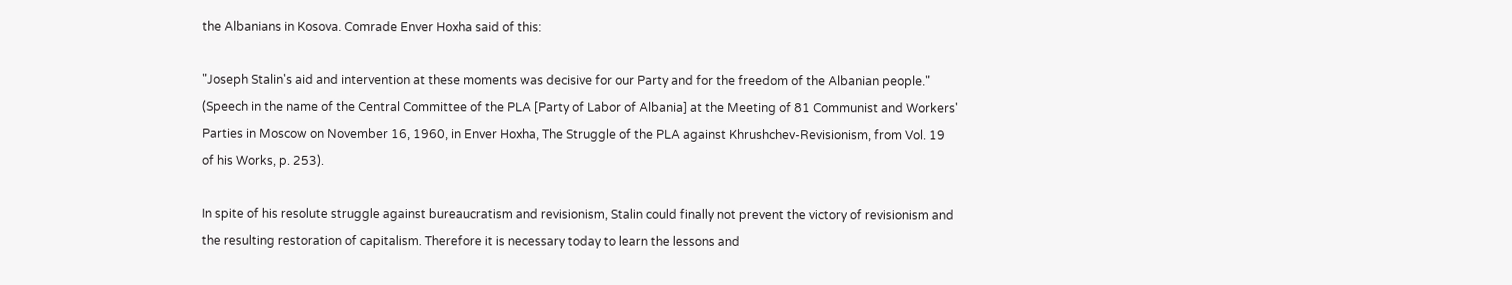the Albanians in Kosova. Comrade Enver Hoxha said of this:

"Joseph Stalin's aid and intervention at these moments was decisive for our Party and for the freedom of the Albanian people." (Speech in the name of the Central Committee of the PLA [Party of Labor of Albania] at the Meeting of 81 Communist and Workers' Parties in Moscow on November 16, 1960, in Enver Hoxha, The Struggle of the PLA against Khrushchev-Revisionism, from Vol. 19 of his Works, p. 253).

In spite of his resolute struggle against bureaucratism and revisionism, Stalin could finally not prevent the victory of revisionism and the resulting restoration of capitalism. Therefore it is necessary today to learn the lessons and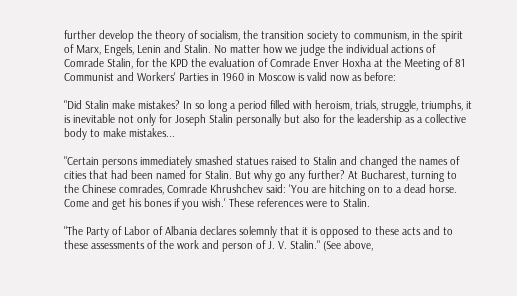further develop the theory of socialism, the transition society to communism, in the spirit of Marx, Engels, Lenin and Stalin. No matter how we judge the individual actions of Comrade Stalin, for the KPD the evaluation of Comrade Enver Hoxha at the Meeting of 81 Communist and Workers' Parties in 1960 in Moscow is valid now as before:

"Did Stalin make mistakes? In so long a period filled with heroism, trials, struggle, triumphs, it is inevitable not only for Joseph Stalin personally but also for the leadership as a collective body to make mistakes...

"Certain persons immediately smashed statues raised to Stalin and changed the names of cities that had been named for Stalin. But why go any further? At Bucharest, turning to the Chinese comrades, Comrade Khrushchev said: 'You are hitching on to a dead horse. Come and get his bones if you wish.' These references were to Stalin.

"The Party of Labor of Albania declares solemnly that it is opposed to these acts and to these assessments of the work and person of J. V. Stalin." (See above,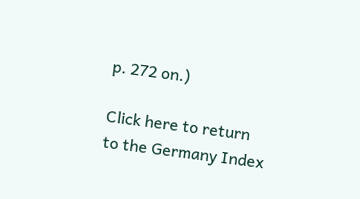p. 272 on.)

Click here to return to the Germany Index